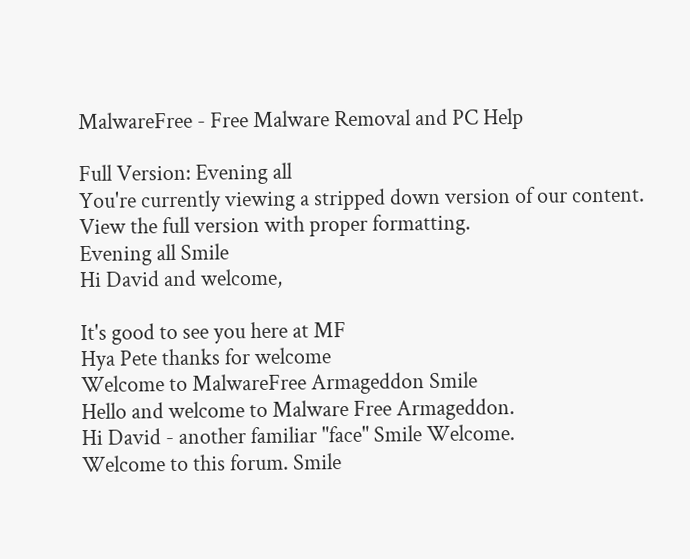MalwareFree - Free Malware Removal and PC Help

Full Version: Evening all
You're currently viewing a stripped down version of our content. View the full version with proper formatting.
Evening all Smile
Hi David and welcome,

It's good to see you here at MF
Hya Pete thanks for welcome
Welcome to MalwareFree Armageddon Smile
Hello and welcome to Malware Free Armageddon.
Hi David - another familiar "face" Smile Welcome.
Welcome to this forum. Smile